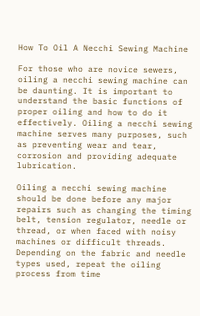How To Oil A Necchi Sewing Machine

For those who are novice sewers, oiling a necchi sewing machine can be daunting. It is important to understand the basic functions of proper oiling and how to do it effectively. Oiling a necchi sewing machine serves many purposes, such as preventing wear and tear, corrosion and providing adequate lubrication.

Oiling a necchi sewing machine should be done before any major repairs such as changing the timing belt, tension regulator, needle or thread, or when faced with noisy machines or difficult threads. Depending on the fabric and needle types used, repeat the oiling process from time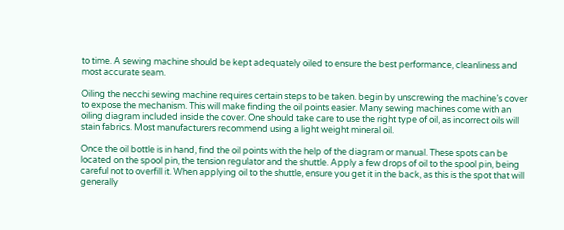to time. A sewing machine should be kept adequately oiled to ensure the best performance, cleanliness and most accurate seam.

Oiling the necchi sewing machine requires certain steps to be taken. begin by unscrewing the machine’s cover to expose the mechanism. This will make finding the oil points easier. Many sewing machines come with an oiling diagram included inside the cover. One should take care to use the right type of oil, as incorrect oils will stain fabrics. Most manufacturers recommend using a light weight mineral oil.

Once the oil bottle is in hand, find the oil points with the help of the diagram or manual. These spots can be located on the spool pin, the tension regulator and the shuttle. Apply a few drops of oil to the spool pin, being careful not to overfill it. When applying oil to the shuttle, ensure you get it in the back, as this is the spot that will generally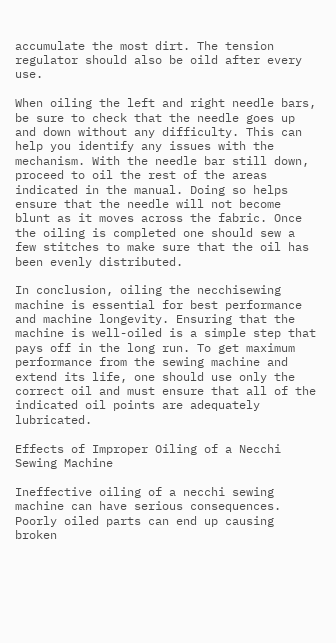accumulate the most dirt. The tension regulator should also be oild after every use.

When oiling the left and right needle bars, be sure to check that the needle goes up and down without any difficulty. This can help you identify any issues with the mechanism. With the needle bar still down, proceed to oil the rest of the areas indicated in the manual. Doing so helps ensure that the needle will not become blunt as it moves across the fabric. Once the oiling is completed one should sew a few stitches to make sure that the oil has been evenly distributed.

In conclusion, oiling the necchisewing machine is essential for best performance and machine longevity. Ensuring that the machine is well-oiled is a simple step that pays off in the long run. To get maximum performance from the sewing machine and extend its life, one should use only the correct oil and must ensure that all of the indicated oil points are adequately lubricated.

Effects of Improper Oiling of a Necchi Sewing Machine

Ineffective oiling of a necchi sewing machine can have serious consequences. Poorly oiled parts can end up causing broken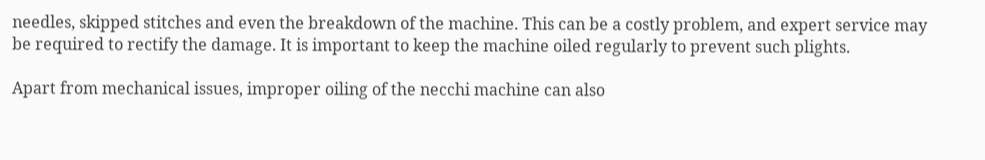needles, skipped stitches and even the breakdown of the machine. This can be a costly problem, and expert service may be required to rectify the damage. It is important to keep the machine oiled regularly to prevent such plights.

Apart from mechanical issues, improper oiling of the necchi machine can also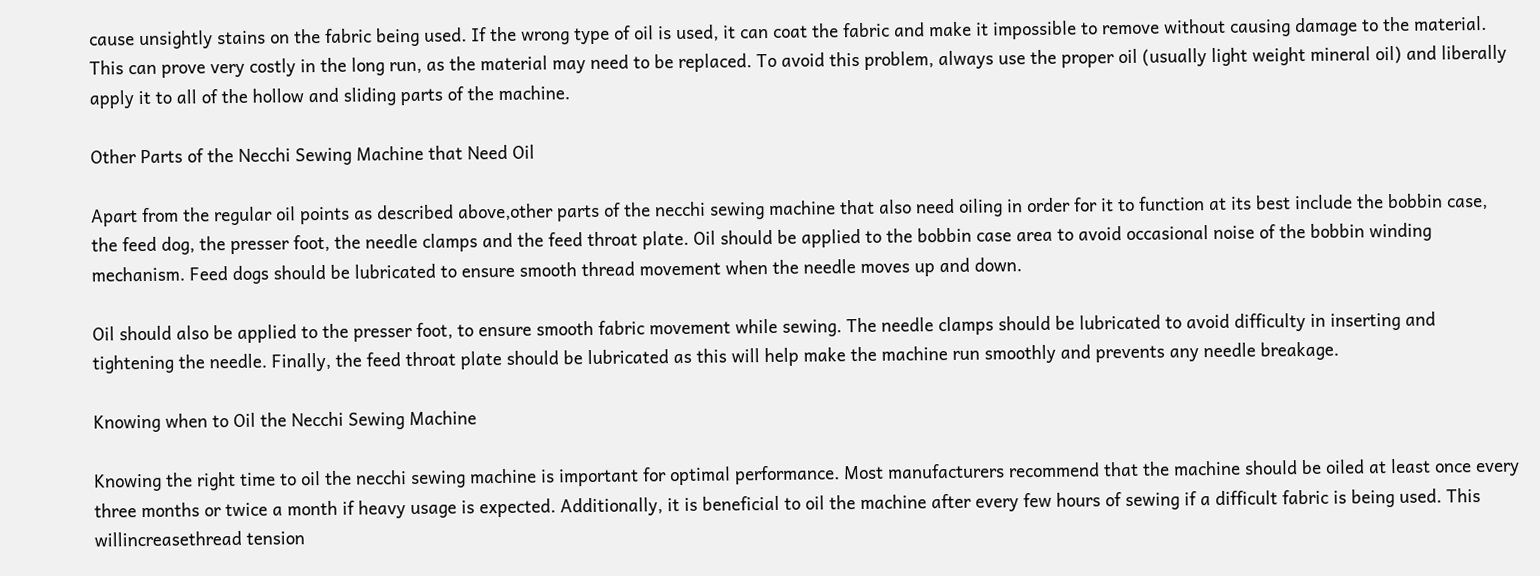cause unsightly stains on the fabric being used. If the wrong type of oil is used, it can coat the fabric and make it impossible to remove without causing damage to the material. This can prove very costly in the long run, as the material may need to be replaced. To avoid this problem, always use the proper oil (usually light weight mineral oil) and liberally apply it to all of the hollow and sliding parts of the machine.

Other Parts of the Necchi Sewing Machine that Need Oil

Apart from the regular oil points as described above,other parts of the necchi sewing machine that also need oiling in order for it to function at its best include the bobbin case, the feed dog, the presser foot, the needle clamps and the feed throat plate. Oil should be applied to the bobbin case area to avoid occasional noise of the bobbin winding mechanism. Feed dogs should be lubricated to ensure smooth thread movement when the needle moves up and down.

Oil should also be applied to the presser foot, to ensure smooth fabric movement while sewing. The needle clamps should be lubricated to avoid difficulty in inserting and tightening the needle. Finally, the feed throat plate should be lubricated as this will help make the machine run smoothly and prevents any needle breakage.

Knowing when to Oil the Necchi Sewing Machine

Knowing the right time to oil the necchi sewing machine is important for optimal performance. Most manufacturers recommend that the machine should be oiled at least once every three months or twice a month if heavy usage is expected. Additionally, it is beneficial to oil the machine after every few hours of sewing if a difficult fabric is being used. This willincreasethread tension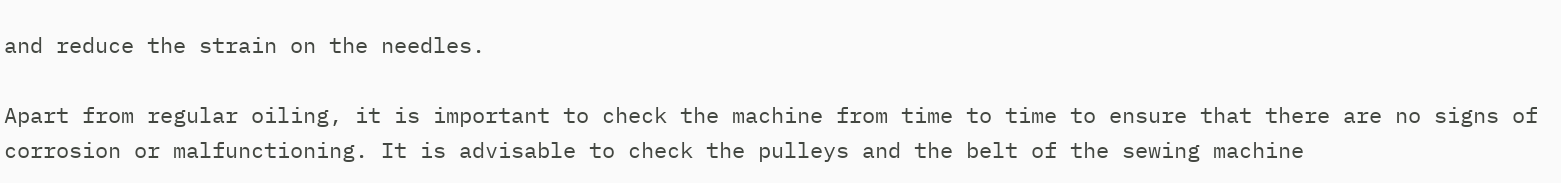and reduce the strain on the needles.

Apart from regular oiling, it is important to check the machine from time to time to ensure that there are no signs of corrosion or malfunctioning. It is advisable to check the pulleys and the belt of the sewing machine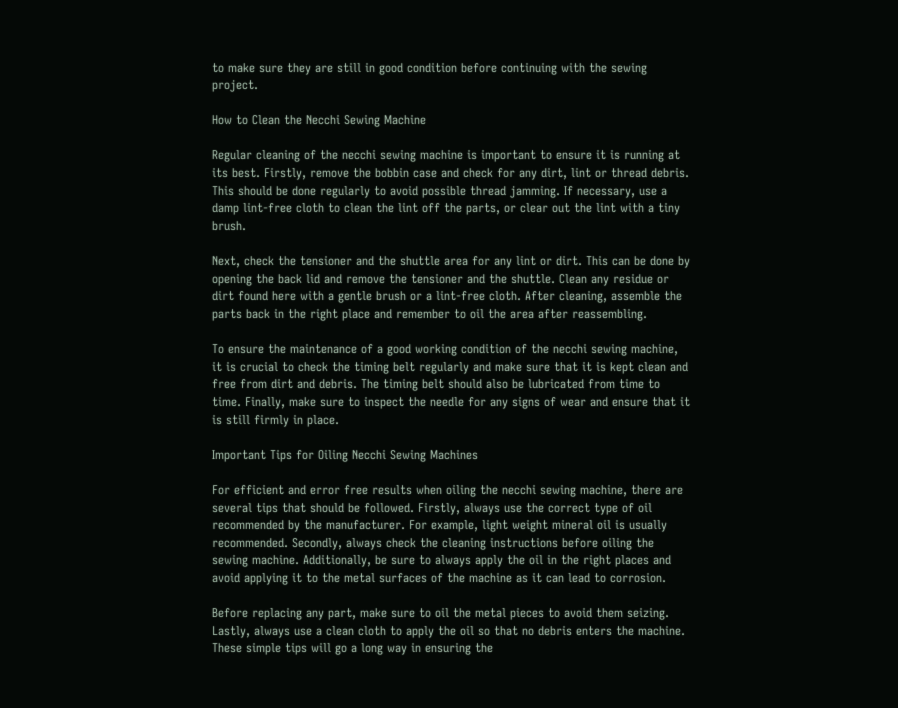to make sure they are still in good condition before continuing with the sewing project.

How to Clean the Necchi Sewing Machine

Regular cleaning of the necchi sewing machine is important to ensure it is running at its best. Firstly, remove the bobbin case and check for any dirt, lint or thread debris. This should be done regularly to avoid possible thread jamming. If necessary, use a damp lint-free cloth to clean the lint off the parts, or clear out the lint with a tiny brush.

Next, check the tensioner and the shuttle area for any lint or dirt. This can be done by opening the back lid and remove the tensioner and the shuttle. Clean any residue or dirt found here with a gentle brush or a lint-free cloth. After cleaning, assemble the parts back in the right place and remember to oil the area after reassembling.

To ensure the maintenance of a good working condition of the necchi sewing machine, it is crucial to check the timing belt regularly and make sure that it is kept clean and free from dirt and debris. The timing belt should also be lubricated from time to time. Finally, make sure to inspect the needle for any signs of wear and ensure that it is still firmly in place.

Important Tips for Oiling Necchi Sewing Machines

For efficient and error free results when oiling the necchi sewing machine, there are several tips that should be followed. Firstly, always use the correct type of oil recommended by the manufacturer. For example, light weight mineral oil is usually recommended. Secondly, always check the cleaning instructions before oiling the sewing machine. Additionally, be sure to always apply the oil in the right places and avoid applying it to the metal surfaces of the machine as it can lead to corrosion.

Before replacing any part, make sure to oil the metal pieces to avoid them seizing. Lastly, always use a clean cloth to apply the oil so that no debris enters the machine. These simple tips will go a long way in ensuring the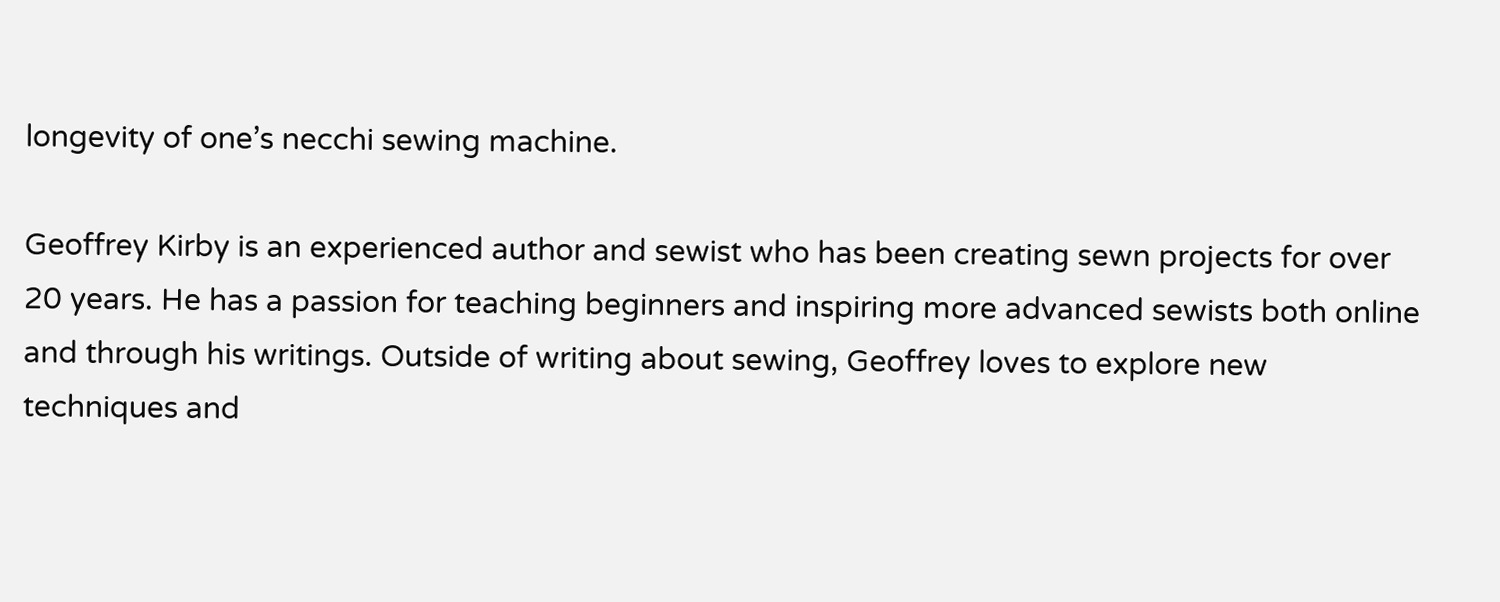longevity of one’s necchi sewing machine.

Geoffrey Kirby is an experienced author and sewist who has been creating sewn projects for over 20 years. He has a passion for teaching beginners and inspiring more advanced sewists both online and through his writings. Outside of writing about sewing, Geoffrey loves to explore new techniques and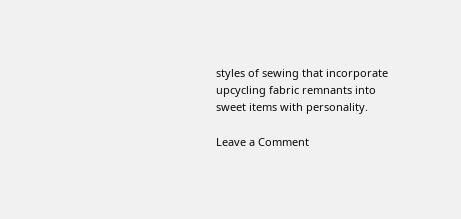styles of sewing that incorporate upcycling fabric remnants into sweet items with personality.

Leave a Comment